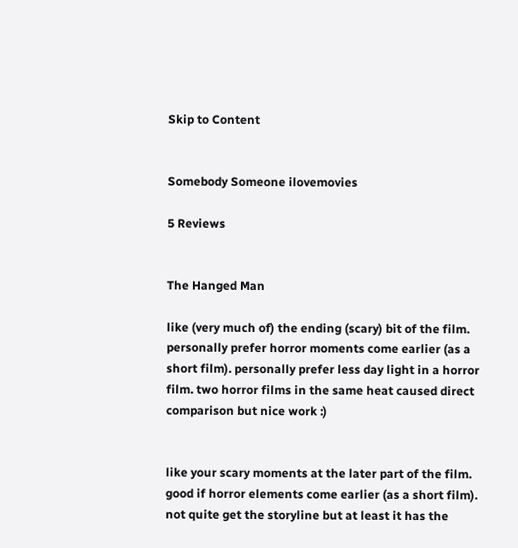Skip to Content


Somebody Someone ilovemovies

5 Reviews


The Hanged Man

like (very much of) the ending (scary) bit of the film. personally prefer horror moments come earlier (as a short film). personally prefer less day light in a horror film. two horror films in the same heat caused direct comparison but nice work :)


like your scary moments at the later part of the film. good if horror elements come earlier (as a short film). not quite get the storyline but at least it has the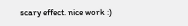scary effect. nice work :)